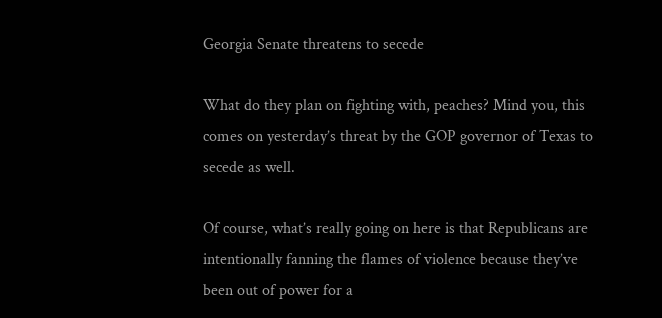Georgia Senate threatens to secede

What do they plan on fighting with, peaches? Mind you, this comes on yesterday’s threat by the GOP governor of Texas to secede as well.

Of course, what’s really going on here is that Republicans are intentionally fanning the flames of violence because they’ve been out of power for a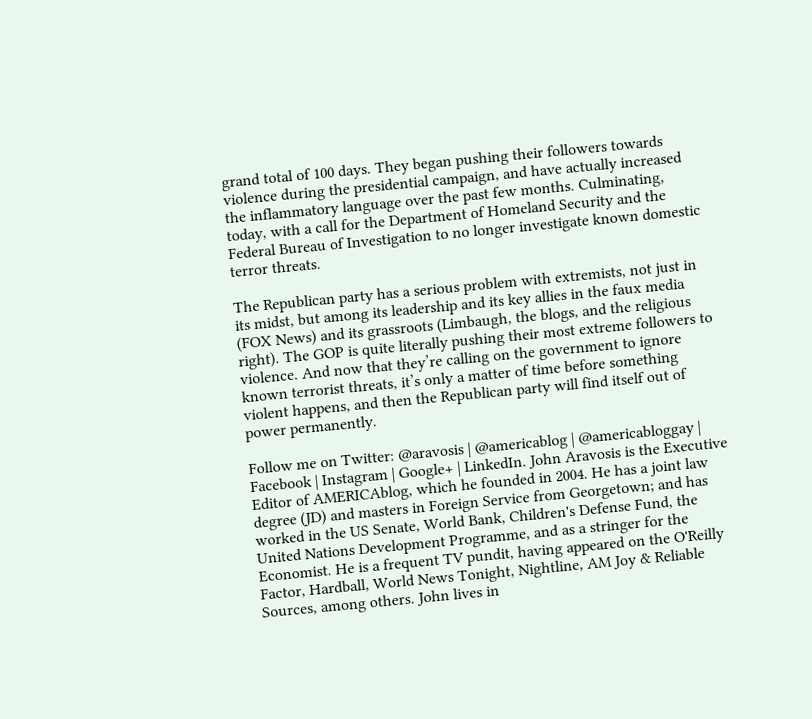grand total of 100 days. They began pushing their followers towards violence during the presidential campaign, and have actually increased the inflammatory language over the past few months. Culminating, today, with a call for the Department of Homeland Security and the Federal Bureau of Investigation to no longer investigate known domestic terror threats.

The Republican party has a serious problem with extremists, not just in its midst, but among its leadership and its key allies in the faux media (FOX News) and its grassroots (Limbaugh, the blogs, and the religious right). The GOP is quite literally pushing their most extreme followers to violence. And now that they’re calling on the government to ignore known terrorist threats, it’s only a matter of time before something violent happens, and then the Republican party will find itself out of power permanently.

Follow me on Twitter: @aravosis | @americablog | @americabloggay | Facebook | Instagram | Google+ | LinkedIn. John Aravosis is the Executive Editor of AMERICAblog, which he founded in 2004. He has a joint law degree (JD) and masters in Foreign Service from Georgetown; and has worked in the US Senate, World Bank, Children's Defense Fund, the United Nations Development Programme, and as a stringer for the Economist. He is a frequent TV pundit, having appeared on the O'Reilly Factor, Hardball, World News Tonight, Nightline, AM Joy & Reliable Sources, among others. John lives in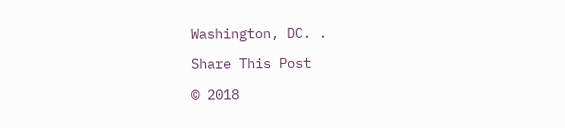Washington, DC. .

Share This Post

© 2018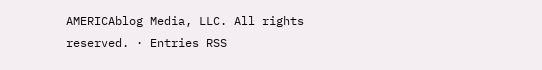AMERICAblog Media, LLC. All rights reserved. · Entries RSS